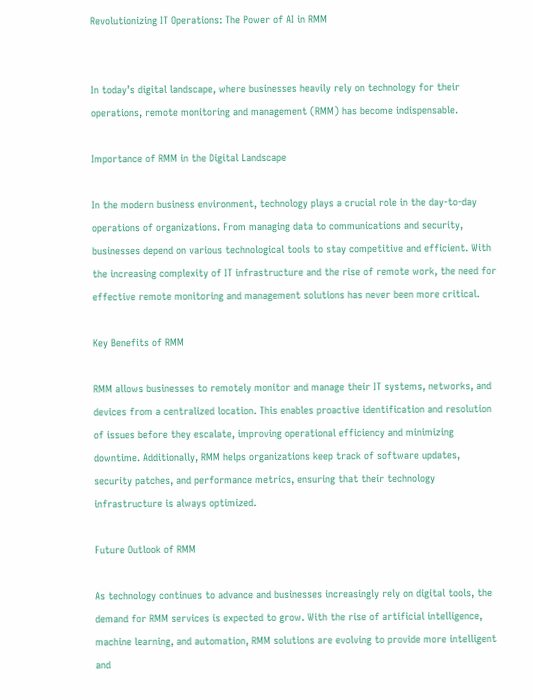Revolutionizing IT Operations: The Power of AI in RMM


In today’s digital landscape, where businesses heavily rely on technology for their operations, remote monitoring and management (RMM) has become indispensable.

Importance of RMM in the Digital Landscape

In the modern business environment, technology plays a crucial role in the day-to-day operations of organizations. From managing data to communications and security, businesses depend on various technological tools to stay competitive and efficient. With the increasing complexity of IT infrastructure and the rise of remote work, the need for effective remote monitoring and management solutions has never been more critical.

Key Benefits of RMM

RMM allows businesses to remotely monitor and manage their IT systems, networks, and devices from a centralized location. This enables proactive identification and resolution of issues before they escalate, improving operational efficiency and minimizing downtime. Additionally, RMM helps organizations keep track of software updates, security patches, and performance metrics, ensuring that their technology infrastructure is always optimized.

Future Outlook of RMM

As technology continues to advance and businesses increasingly rely on digital tools, the demand for RMM services is expected to grow. With the rise of artificial intelligence, machine learning, and automation, RMM solutions are evolving to provide more intelligent and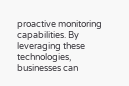proactive monitoring capabilities. By leveraging these technologies, businesses can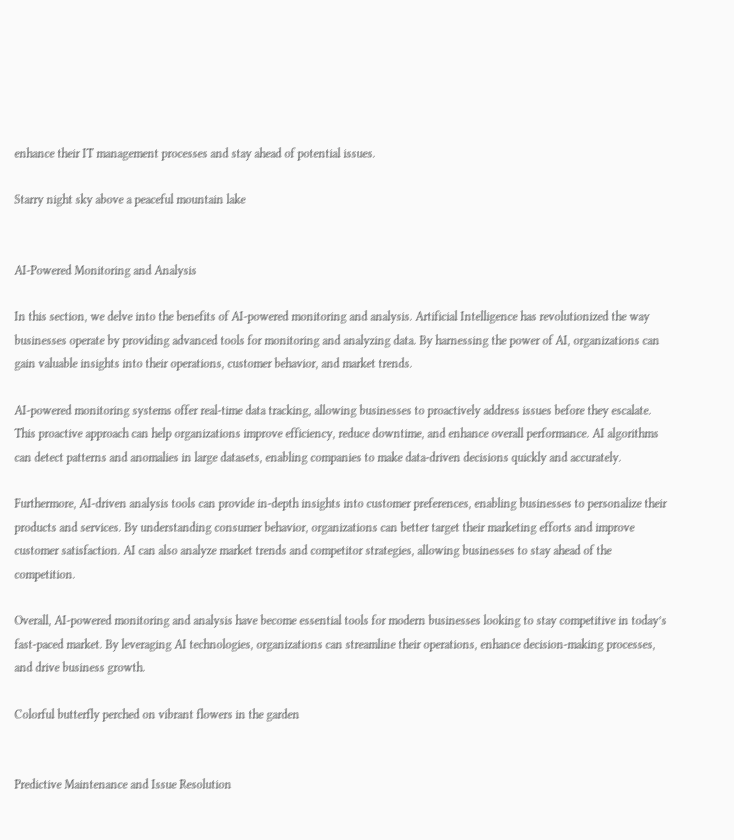enhance their IT management processes and stay ahead of potential issues.

Starry night sky above a peaceful mountain lake


AI-Powered Monitoring and Analysis

In this section, we delve into the benefits of AI-powered monitoring and analysis. Artificial Intelligence has revolutionized the way businesses operate by providing advanced tools for monitoring and analyzing data. By harnessing the power of AI, organizations can gain valuable insights into their operations, customer behavior, and market trends.

AI-powered monitoring systems offer real-time data tracking, allowing businesses to proactively address issues before they escalate. This proactive approach can help organizations improve efficiency, reduce downtime, and enhance overall performance. AI algorithms can detect patterns and anomalies in large datasets, enabling companies to make data-driven decisions quickly and accurately.

Furthermore, AI-driven analysis tools can provide in-depth insights into customer preferences, enabling businesses to personalize their products and services. By understanding consumer behavior, organizations can better target their marketing efforts and improve customer satisfaction. AI can also analyze market trends and competitor strategies, allowing businesses to stay ahead of the competition.

Overall, AI-powered monitoring and analysis have become essential tools for modern businesses looking to stay competitive in today’s fast-paced market. By leveraging AI technologies, organizations can streamline their operations, enhance decision-making processes, and drive business growth.

Colorful butterfly perched on vibrant flowers in the garden


Predictive Maintenance and Issue Resolution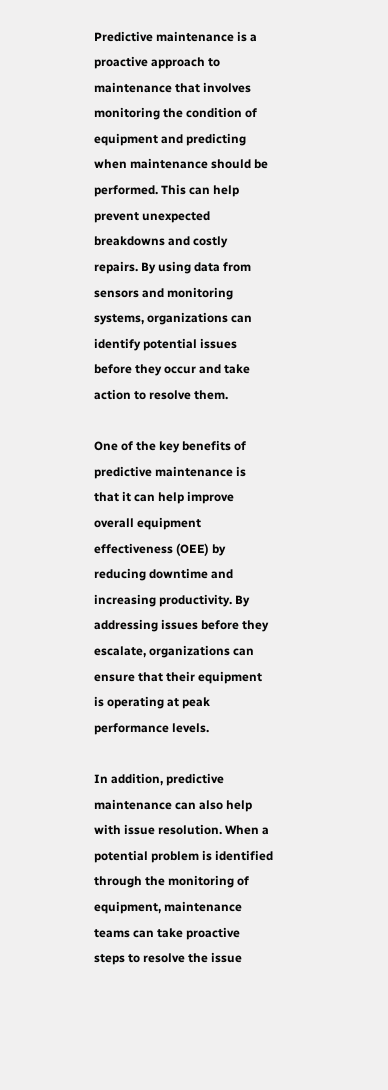Predictive maintenance is a proactive approach to maintenance that involves monitoring the condition of equipment and predicting when maintenance should be performed. This can help prevent unexpected breakdowns and costly repairs. By using data from sensors and monitoring systems, organizations can identify potential issues before they occur and take action to resolve them.

One of the key benefits of predictive maintenance is that it can help improve overall equipment effectiveness (OEE) by reducing downtime and increasing productivity. By addressing issues before they escalate, organizations can ensure that their equipment is operating at peak performance levels.

In addition, predictive maintenance can also help with issue resolution. When a potential problem is identified through the monitoring of equipment, maintenance teams can take proactive steps to resolve the issue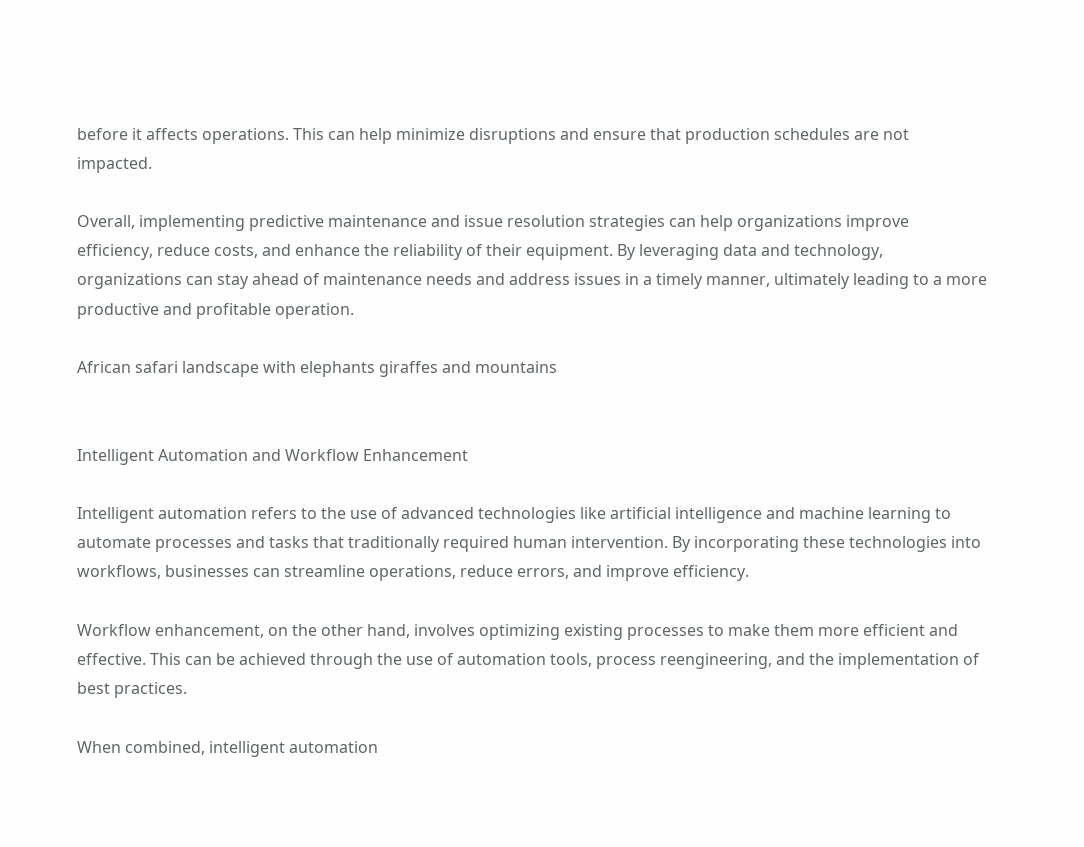before it affects operations. This can help minimize disruptions and ensure that production schedules are not impacted.

Overall, implementing predictive maintenance and issue resolution strategies can help organizations improve efficiency, reduce costs, and enhance the reliability of their equipment. By leveraging data and technology, organizations can stay ahead of maintenance needs and address issues in a timely manner, ultimately leading to a more productive and profitable operation.

African safari landscape with elephants giraffes and mountains


Intelligent Automation and Workflow Enhancement

Intelligent automation refers to the use of advanced technologies like artificial intelligence and machine learning to automate processes and tasks that traditionally required human intervention. By incorporating these technologies into workflows, businesses can streamline operations, reduce errors, and improve efficiency.

Workflow enhancement, on the other hand, involves optimizing existing processes to make them more efficient and effective. This can be achieved through the use of automation tools, process reengineering, and the implementation of best practices.

When combined, intelligent automation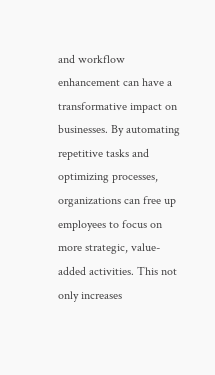and workflow enhancement can have a transformative impact on businesses. By automating repetitive tasks and optimizing processes, organizations can free up employees to focus on more strategic, value-added activities. This not only increases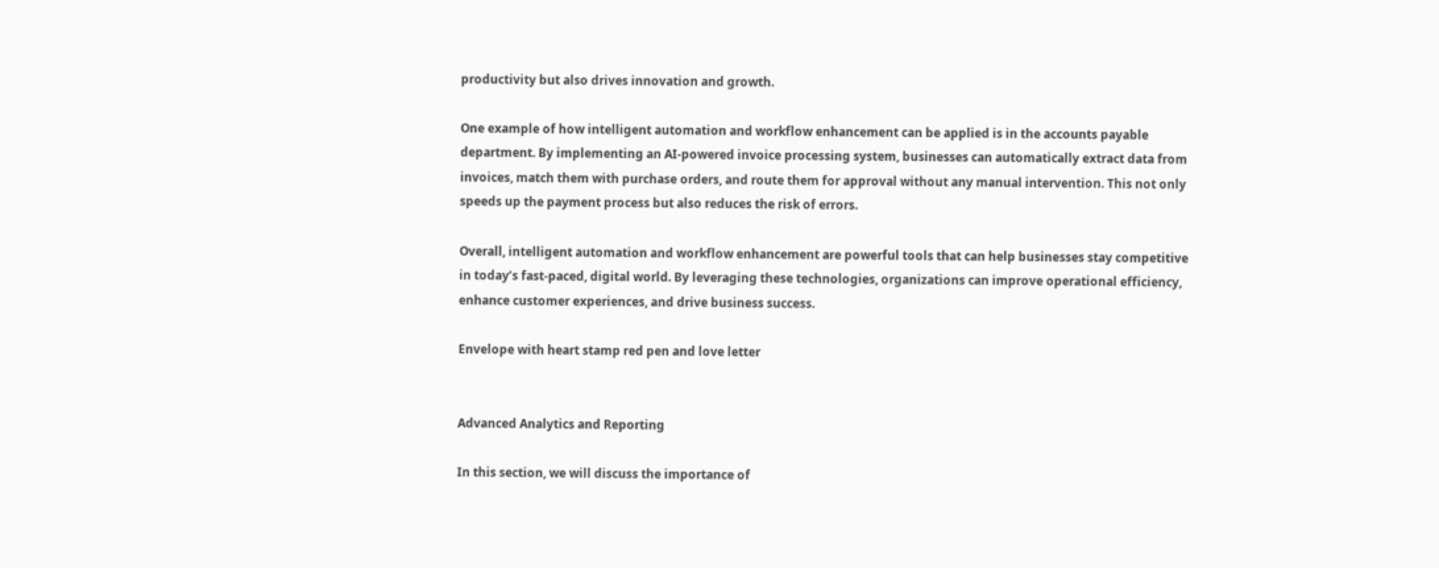productivity but also drives innovation and growth.

One example of how intelligent automation and workflow enhancement can be applied is in the accounts payable department. By implementing an AI-powered invoice processing system, businesses can automatically extract data from invoices, match them with purchase orders, and route them for approval without any manual intervention. This not only speeds up the payment process but also reduces the risk of errors.

Overall, intelligent automation and workflow enhancement are powerful tools that can help businesses stay competitive in today’s fast-paced, digital world. By leveraging these technologies, organizations can improve operational efficiency, enhance customer experiences, and drive business success.

Envelope with heart stamp red pen and love letter


Advanced Analytics and Reporting

In this section, we will discuss the importance of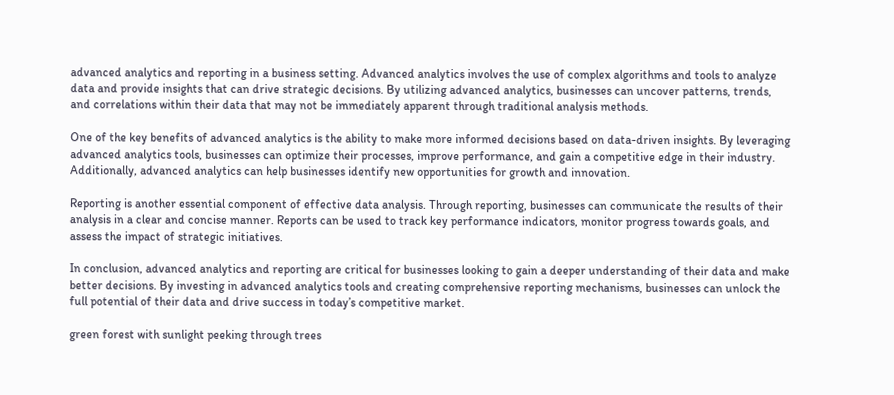advanced analytics and reporting in a business setting. Advanced analytics involves the use of complex algorithms and tools to analyze data and provide insights that can drive strategic decisions. By utilizing advanced analytics, businesses can uncover patterns, trends, and correlations within their data that may not be immediately apparent through traditional analysis methods.

One of the key benefits of advanced analytics is the ability to make more informed decisions based on data-driven insights. By leveraging advanced analytics tools, businesses can optimize their processes, improve performance, and gain a competitive edge in their industry. Additionally, advanced analytics can help businesses identify new opportunities for growth and innovation.

Reporting is another essential component of effective data analysis. Through reporting, businesses can communicate the results of their analysis in a clear and concise manner. Reports can be used to track key performance indicators, monitor progress towards goals, and assess the impact of strategic initiatives.

In conclusion, advanced analytics and reporting are critical for businesses looking to gain a deeper understanding of their data and make better decisions. By investing in advanced analytics tools and creating comprehensive reporting mechanisms, businesses can unlock the full potential of their data and drive success in today’s competitive market.

green forest with sunlight peeking through trees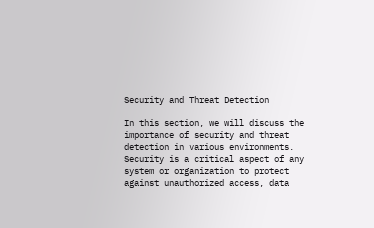Security and Threat Detection

In this section, we will discuss the importance of security and threat detection in various environments. Security is a critical aspect of any system or organization to protect against unauthorized access, data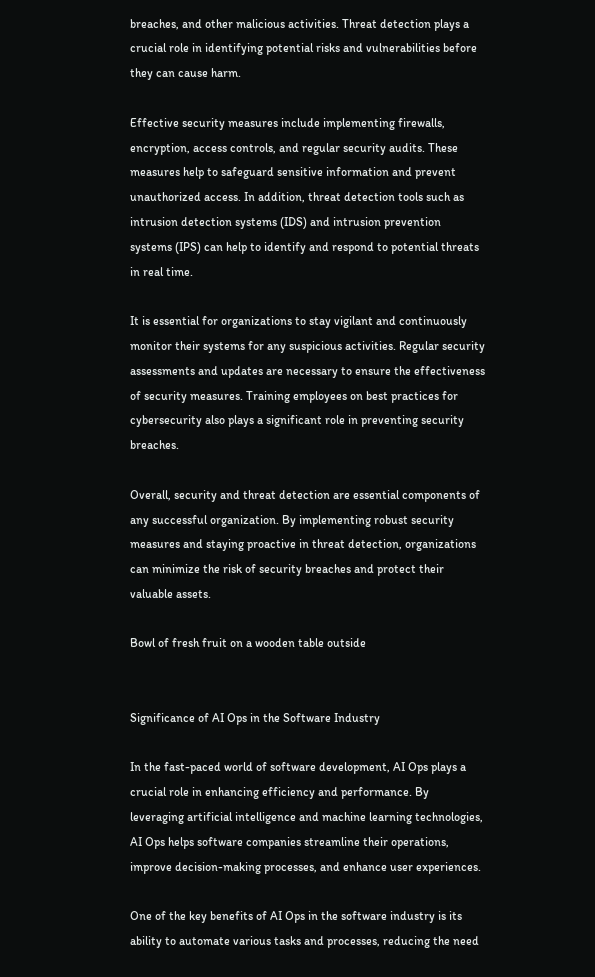breaches, and other malicious activities. Threat detection plays a crucial role in identifying potential risks and vulnerabilities before they can cause harm.

Effective security measures include implementing firewalls, encryption, access controls, and regular security audits. These measures help to safeguard sensitive information and prevent unauthorized access. In addition, threat detection tools such as intrusion detection systems (IDS) and intrusion prevention systems (IPS) can help to identify and respond to potential threats in real time.

It is essential for organizations to stay vigilant and continuously monitor their systems for any suspicious activities. Regular security assessments and updates are necessary to ensure the effectiveness of security measures. Training employees on best practices for cybersecurity also plays a significant role in preventing security breaches.

Overall, security and threat detection are essential components of any successful organization. By implementing robust security measures and staying proactive in threat detection, organizations can minimize the risk of security breaches and protect their valuable assets.

Bowl of fresh fruit on a wooden table outside


Significance of AI Ops in the Software Industry

In the fast-paced world of software development, AI Ops plays a crucial role in enhancing efficiency and performance. By leveraging artificial intelligence and machine learning technologies, AI Ops helps software companies streamline their operations, improve decision-making processes, and enhance user experiences.

One of the key benefits of AI Ops in the software industry is its ability to automate various tasks and processes, reducing the need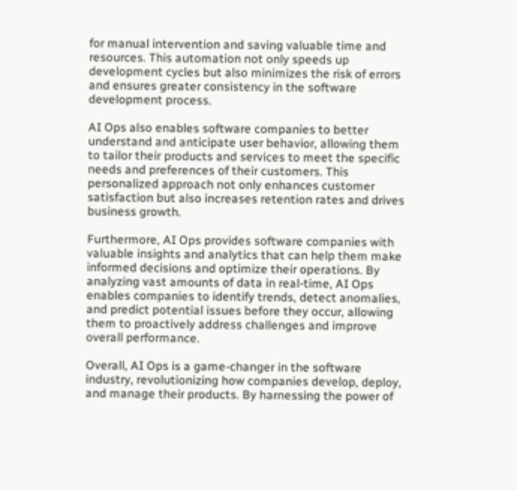for manual intervention and saving valuable time and resources. This automation not only speeds up development cycles but also minimizes the risk of errors and ensures greater consistency in the software development process.

AI Ops also enables software companies to better understand and anticipate user behavior, allowing them to tailor their products and services to meet the specific needs and preferences of their customers. This personalized approach not only enhances customer satisfaction but also increases retention rates and drives business growth.

Furthermore, AI Ops provides software companies with valuable insights and analytics that can help them make informed decisions and optimize their operations. By analyzing vast amounts of data in real-time, AI Ops enables companies to identify trends, detect anomalies, and predict potential issues before they occur, allowing them to proactively address challenges and improve overall performance.

Overall, AI Ops is a game-changer in the software industry, revolutionizing how companies develop, deploy, and manage their products. By harnessing the power of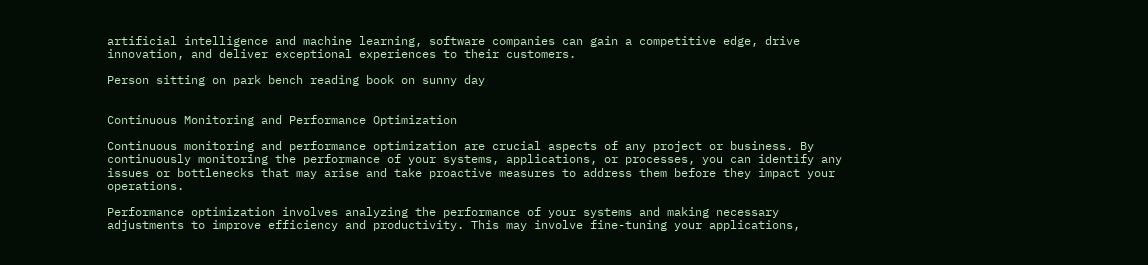artificial intelligence and machine learning, software companies can gain a competitive edge, drive innovation, and deliver exceptional experiences to their customers.

Person sitting on park bench reading book on sunny day


Continuous Monitoring and Performance Optimization

Continuous monitoring and performance optimization are crucial aspects of any project or business. By continuously monitoring the performance of your systems, applications, or processes, you can identify any issues or bottlenecks that may arise and take proactive measures to address them before they impact your operations.

Performance optimization involves analyzing the performance of your systems and making necessary adjustments to improve efficiency and productivity. This may involve fine-tuning your applications,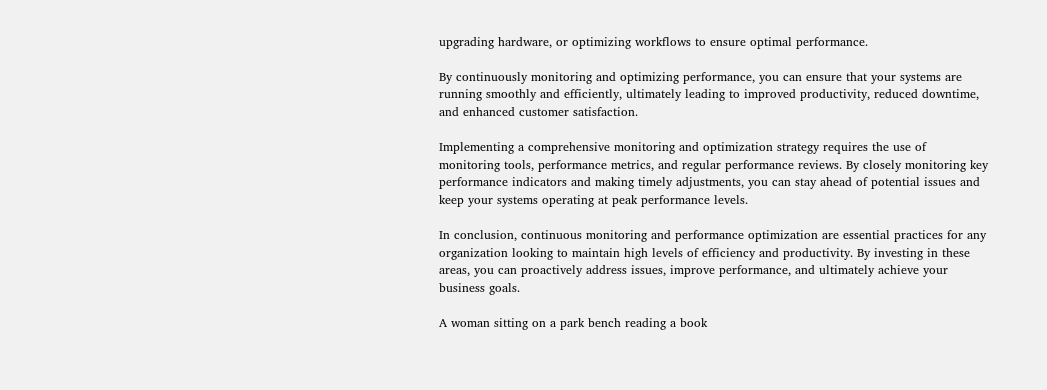upgrading hardware, or optimizing workflows to ensure optimal performance.

By continuously monitoring and optimizing performance, you can ensure that your systems are running smoothly and efficiently, ultimately leading to improved productivity, reduced downtime, and enhanced customer satisfaction.

Implementing a comprehensive monitoring and optimization strategy requires the use of monitoring tools, performance metrics, and regular performance reviews. By closely monitoring key performance indicators and making timely adjustments, you can stay ahead of potential issues and keep your systems operating at peak performance levels.

In conclusion, continuous monitoring and performance optimization are essential practices for any organization looking to maintain high levels of efficiency and productivity. By investing in these areas, you can proactively address issues, improve performance, and ultimately achieve your business goals.

A woman sitting on a park bench reading a book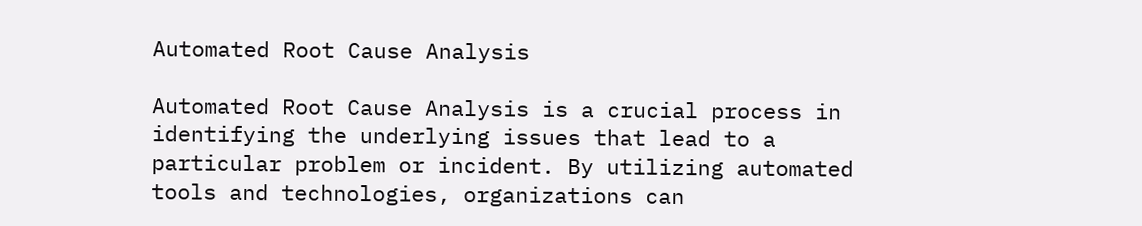Automated Root Cause Analysis

Automated Root Cause Analysis is a crucial process in identifying the underlying issues that lead to a particular problem or incident. By utilizing automated tools and technologies, organizations can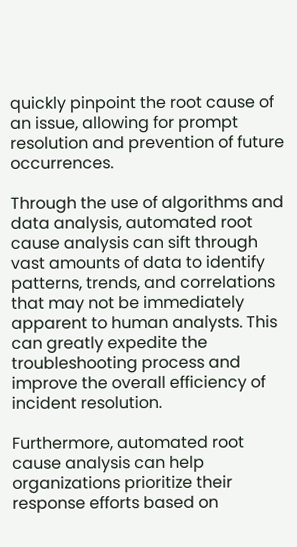quickly pinpoint the root cause of an issue, allowing for prompt resolution and prevention of future occurrences.

Through the use of algorithms and data analysis, automated root cause analysis can sift through vast amounts of data to identify patterns, trends, and correlations that may not be immediately apparent to human analysts. This can greatly expedite the troubleshooting process and improve the overall efficiency of incident resolution.

Furthermore, automated root cause analysis can help organizations prioritize their response efforts based on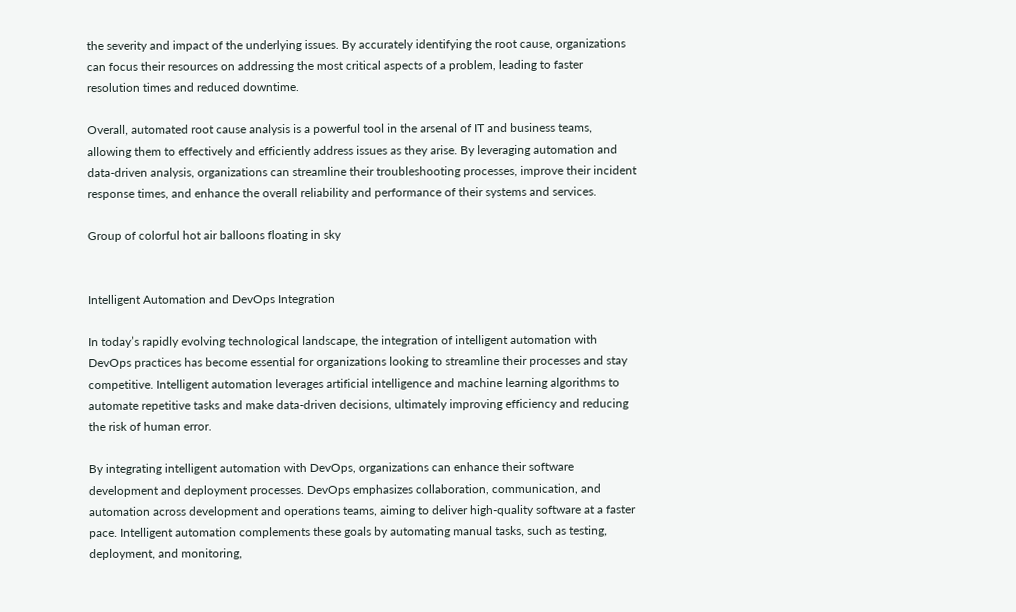the severity and impact of the underlying issues. By accurately identifying the root cause, organizations can focus their resources on addressing the most critical aspects of a problem, leading to faster resolution times and reduced downtime.

Overall, automated root cause analysis is a powerful tool in the arsenal of IT and business teams, allowing them to effectively and efficiently address issues as they arise. By leveraging automation and data-driven analysis, organizations can streamline their troubleshooting processes, improve their incident response times, and enhance the overall reliability and performance of their systems and services.

Group of colorful hot air balloons floating in sky


Intelligent Automation and DevOps Integration

In today’s rapidly evolving technological landscape, the integration of intelligent automation with DevOps practices has become essential for organizations looking to streamline their processes and stay competitive. Intelligent automation leverages artificial intelligence and machine learning algorithms to automate repetitive tasks and make data-driven decisions, ultimately improving efficiency and reducing the risk of human error.

By integrating intelligent automation with DevOps, organizations can enhance their software development and deployment processes. DevOps emphasizes collaboration, communication, and automation across development and operations teams, aiming to deliver high-quality software at a faster pace. Intelligent automation complements these goals by automating manual tasks, such as testing, deployment, and monitoring,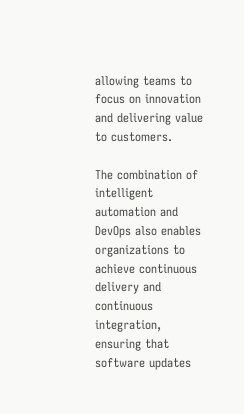allowing teams to focus on innovation and delivering value to customers.

The combination of intelligent automation and DevOps also enables organizations to achieve continuous delivery and continuous integration, ensuring that software updates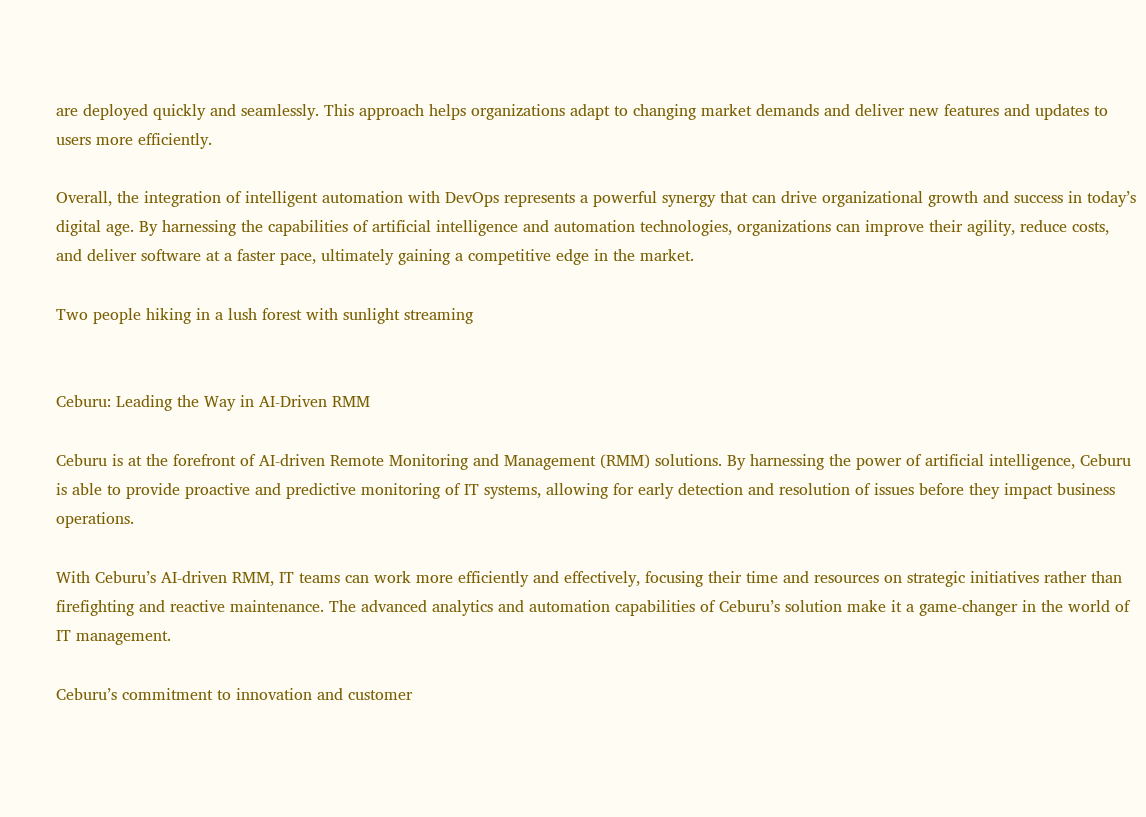are deployed quickly and seamlessly. This approach helps organizations adapt to changing market demands and deliver new features and updates to users more efficiently.

Overall, the integration of intelligent automation with DevOps represents a powerful synergy that can drive organizational growth and success in today’s digital age. By harnessing the capabilities of artificial intelligence and automation technologies, organizations can improve their agility, reduce costs, and deliver software at a faster pace, ultimately gaining a competitive edge in the market.

Two people hiking in a lush forest with sunlight streaming


Ceburu: Leading the Way in AI-Driven RMM

Ceburu is at the forefront of AI-driven Remote Monitoring and Management (RMM) solutions. By harnessing the power of artificial intelligence, Ceburu is able to provide proactive and predictive monitoring of IT systems, allowing for early detection and resolution of issues before they impact business operations.

With Ceburu’s AI-driven RMM, IT teams can work more efficiently and effectively, focusing their time and resources on strategic initiatives rather than firefighting and reactive maintenance. The advanced analytics and automation capabilities of Ceburu’s solution make it a game-changer in the world of IT management.

Ceburu’s commitment to innovation and customer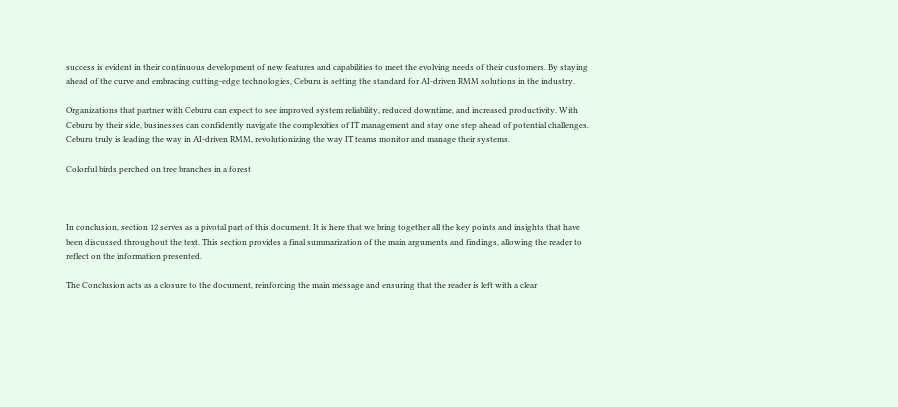success is evident in their continuous development of new features and capabilities to meet the evolving needs of their customers. By staying ahead of the curve and embracing cutting-edge technologies, Ceburu is setting the standard for AI-driven RMM solutions in the industry.

Organizations that partner with Ceburu can expect to see improved system reliability, reduced downtime, and increased productivity. With Ceburu by their side, businesses can confidently navigate the complexities of IT management and stay one step ahead of potential challenges. Ceburu truly is leading the way in AI-driven RMM, revolutionizing the way IT teams monitor and manage their systems.

Colorful birds perched on tree branches in a forest



In conclusion, section 12 serves as a pivotal part of this document. It is here that we bring together all the key points and insights that have been discussed throughout the text. This section provides a final summarization of the main arguments and findings, allowing the reader to reflect on the information presented.

The Conclusion acts as a closure to the document, reinforcing the main message and ensuring that the reader is left with a clear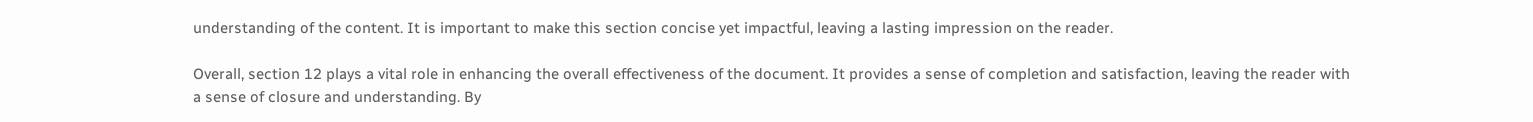understanding of the content. It is important to make this section concise yet impactful, leaving a lasting impression on the reader.

Overall, section 12 plays a vital role in enhancing the overall effectiveness of the document. It provides a sense of completion and satisfaction, leaving the reader with a sense of closure and understanding. By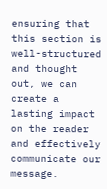ensuring that this section is well-structured and thought out, we can create a lasting impact on the reader and effectively communicate our message.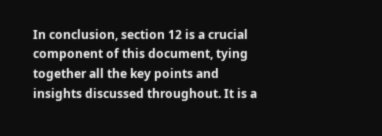In conclusion, section 12 is a crucial component of this document, tying together all the key points and insights discussed throughout. It is a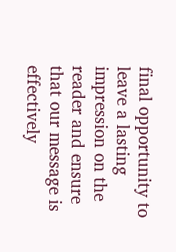final opportunity to leave a lasting impression on the reader and ensure that our message is effectively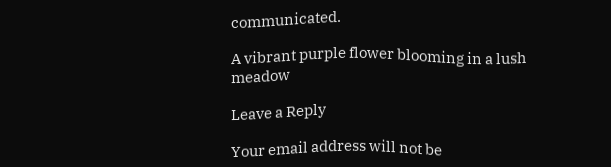communicated.

A vibrant purple flower blooming in a lush meadow

Leave a Reply

Your email address will not be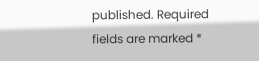published. Required fields are marked *